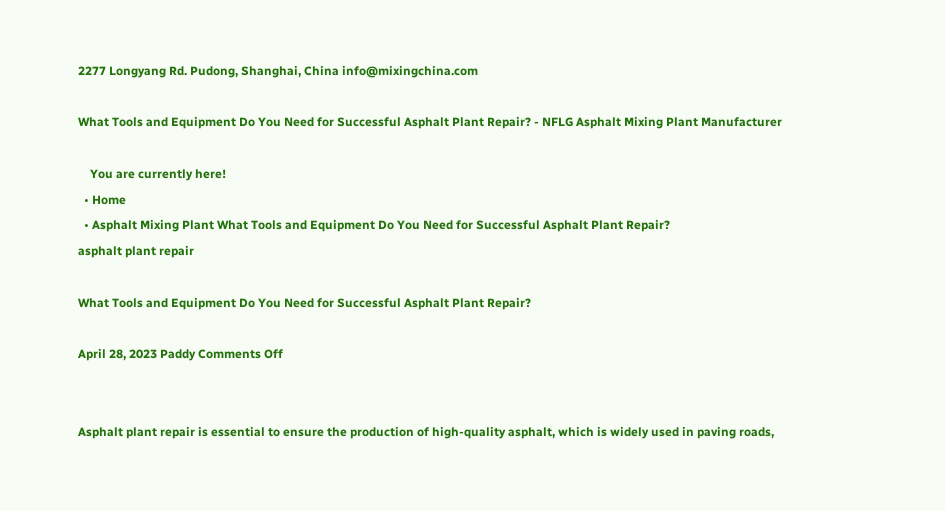2277 Longyang Rd. Pudong, Shanghai, China info@mixingchina.com

What Tools and Equipment Do You Need for Successful Asphalt Plant Repair? - NFLG Asphalt Mixing Plant Manufacturer

    You are currently here!
  • Home
  • Asphalt Mixing Plant What Tools and Equipment Do You Need for Successful Asphalt Plant Repair?
asphalt plant repair

What Tools and Equipment Do You Need for Successful Asphalt Plant Repair?

April 28, 2023 Paddy Comments Off


Asphalt plant repair is essential to ensure the production of high-quality asphalt, which is widely used in paving roads,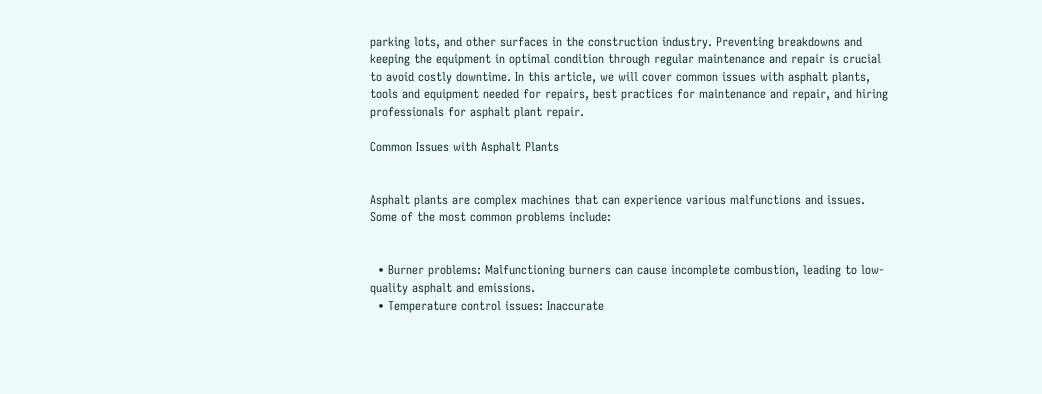parking lots, and other surfaces in the construction industry. Preventing breakdowns and keeping the equipment in optimal condition through regular maintenance and repair is crucial to avoid costly downtime. In this article, we will cover common issues with asphalt plants, tools and equipment needed for repairs, best practices for maintenance and repair, and hiring professionals for asphalt plant repair.

Common Issues with Asphalt Plants


Asphalt plants are complex machines that can experience various malfunctions and issues. Some of the most common problems include:


  • Burner problems: Malfunctioning burners can cause incomplete combustion, leading to low-quality asphalt and emissions.
  • Temperature control issues: Inaccurate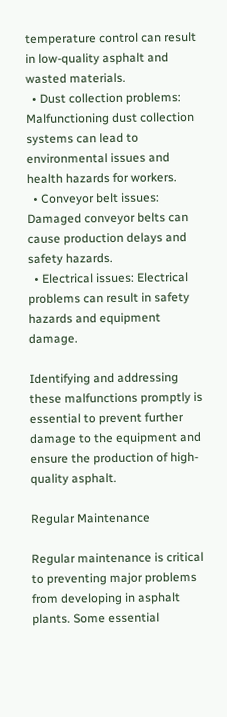temperature control can result in low-quality asphalt and wasted materials.
  • Dust collection problems: Malfunctioning dust collection systems can lead to environmental issues and health hazards for workers.
  • Conveyor belt issues: Damaged conveyor belts can cause production delays and safety hazards.
  • Electrical issues: Electrical problems can result in safety hazards and equipment damage.

Identifying and addressing these malfunctions promptly is essential to prevent further damage to the equipment and ensure the production of high-quality asphalt.

Regular Maintenance

Regular maintenance is critical to preventing major problems from developing in asphalt plants. Some essential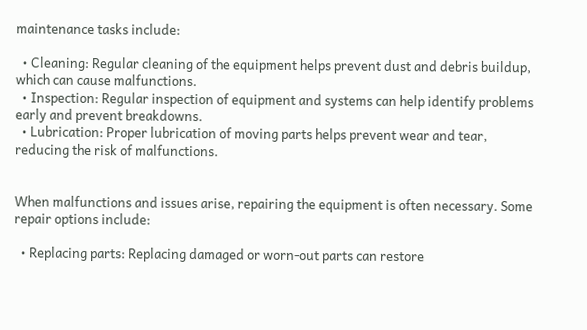maintenance tasks include:

  • Cleaning: Regular cleaning of the equipment helps prevent dust and debris buildup, which can cause malfunctions.
  • Inspection: Regular inspection of equipment and systems can help identify problems early and prevent breakdowns.
  • Lubrication: Proper lubrication of moving parts helps prevent wear and tear, reducing the risk of malfunctions.


When malfunctions and issues arise, repairing the equipment is often necessary. Some repair options include:

  • Replacing parts: Replacing damaged or worn-out parts can restore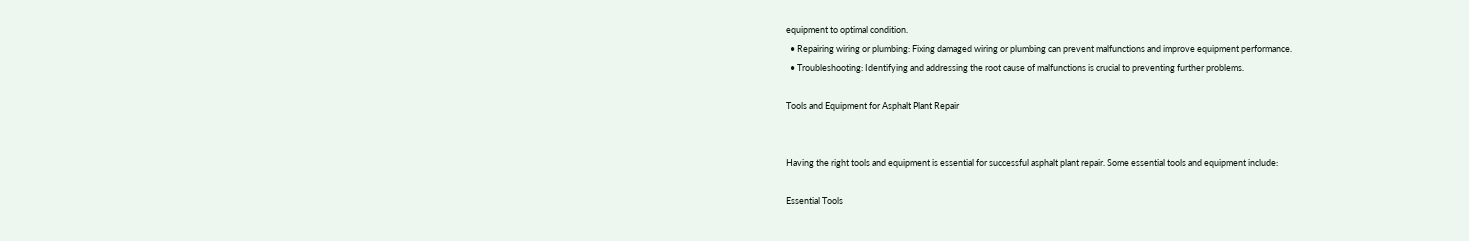equipment to optimal condition.
  • Repairing wiring or plumbing: Fixing damaged wiring or plumbing can prevent malfunctions and improve equipment performance.
  • Troubleshooting: Identifying and addressing the root cause of malfunctions is crucial to preventing further problems.

Tools and Equipment for Asphalt Plant Repair


Having the right tools and equipment is essential for successful asphalt plant repair. Some essential tools and equipment include:

Essential Tools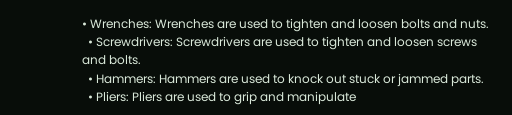• Wrenches: Wrenches are used to tighten and loosen bolts and nuts.
  • Screwdrivers: Screwdrivers are used to tighten and loosen screws and bolts.
  • Hammers: Hammers are used to knock out stuck or jammed parts.
  • Pliers: Pliers are used to grip and manipulate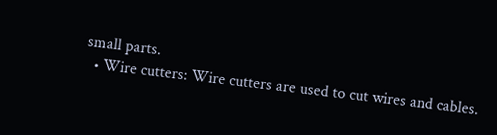small parts.
  • Wire cutters: Wire cutters are used to cut wires and cables.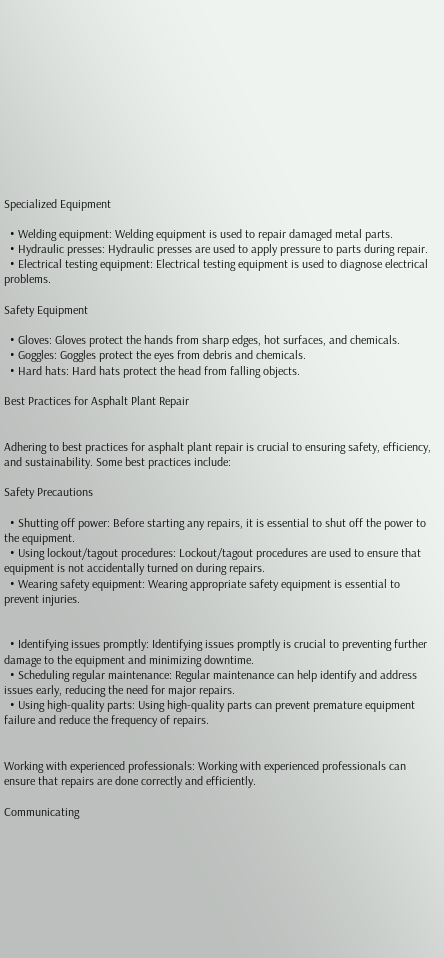Specialized Equipment

  • Welding equipment: Welding equipment is used to repair damaged metal parts.
  • Hydraulic presses: Hydraulic presses are used to apply pressure to parts during repair.
  • Electrical testing equipment: Electrical testing equipment is used to diagnose electrical problems.

Safety Equipment

  • Gloves: Gloves protect the hands from sharp edges, hot surfaces, and chemicals.
  • Goggles: Goggles protect the eyes from debris and chemicals.
  • Hard hats: Hard hats protect the head from falling objects.

Best Practices for Asphalt Plant Repair


Adhering to best practices for asphalt plant repair is crucial to ensuring safety, efficiency, and sustainability. Some best practices include:

Safety Precautions

  • Shutting off power: Before starting any repairs, it is essential to shut off the power to the equipment.
  • Using lockout/tagout procedures: Lockout/tagout procedures are used to ensure that equipment is not accidentally turned on during repairs.
  • Wearing safety equipment: Wearing appropriate safety equipment is essential to prevent injuries.


  • Identifying issues promptly: Identifying issues promptly is crucial to preventing further damage to the equipment and minimizing downtime.
  • Scheduling regular maintenance: Regular maintenance can help identify and address issues early, reducing the need for major repairs.
  • Using high-quality parts: Using high-quality parts can prevent premature equipment failure and reduce the frequency of repairs.


Working with experienced professionals: Working with experienced professionals can ensure that repairs are done correctly and efficiently.

Communicating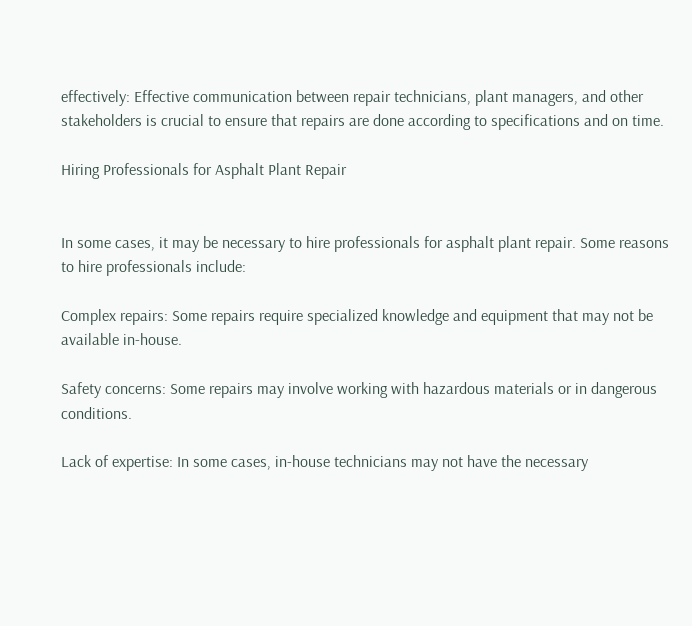effectively: Effective communication between repair technicians, plant managers, and other stakeholders is crucial to ensure that repairs are done according to specifications and on time.

Hiring Professionals for Asphalt Plant Repair


In some cases, it may be necessary to hire professionals for asphalt plant repair. Some reasons to hire professionals include:

Complex repairs: Some repairs require specialized knowledge and equipment that may not be available in-house.

Safety concerns: Some repairs may involve working with hazardous materials or in dangerous conditions.

Lack of expertise: In some cases, in-house technicians may not have the necessary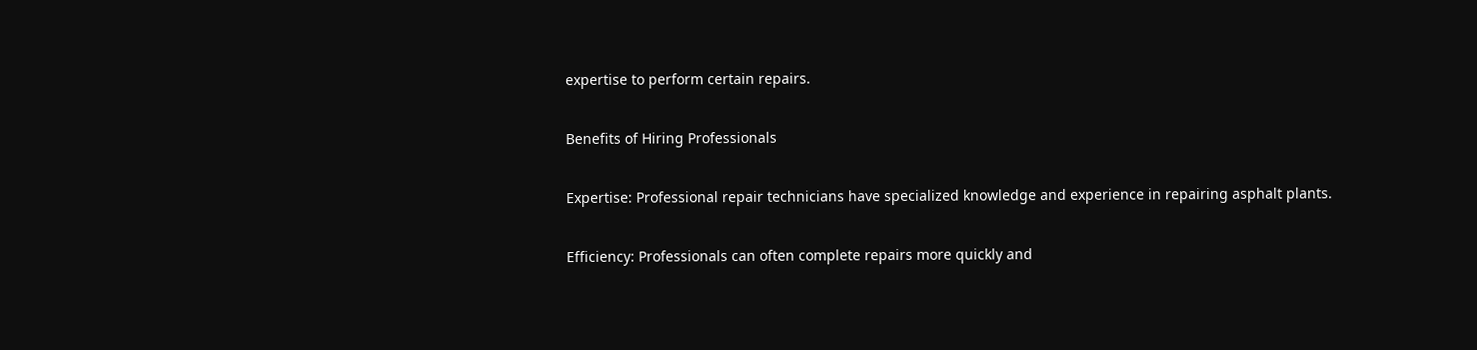expertise to perform certain repairs.

Benefits of Hiring Professionals

Expertise: Professional repair technicians have specialized knowledge and experience in repairing asphalt plants.

Efficiency: Professionals can often complete repairs more quickly and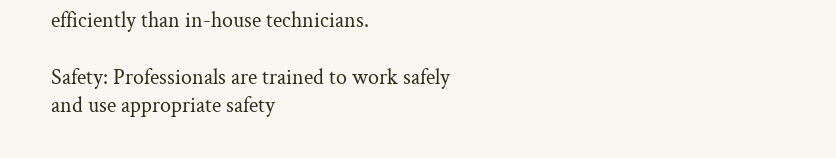efficiently than in-house technicians.

Safety: Professionals are trained to work safely and use appropriate safety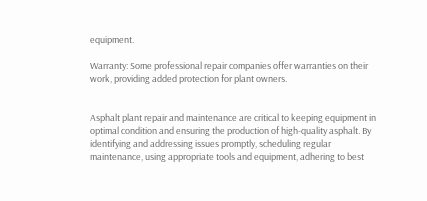equipment.

Warranty: Some professional repair companies offer warranties on their work, providing added protection for plant owners.


Asphalt plant repair and maintenance are critical to keeping equipment in optimal condition and ensuring the production of high-quality asphalt. By identifying and addressing issues promptly, scheduling regular maintenance, using appropriate tools and equipment, adhering to best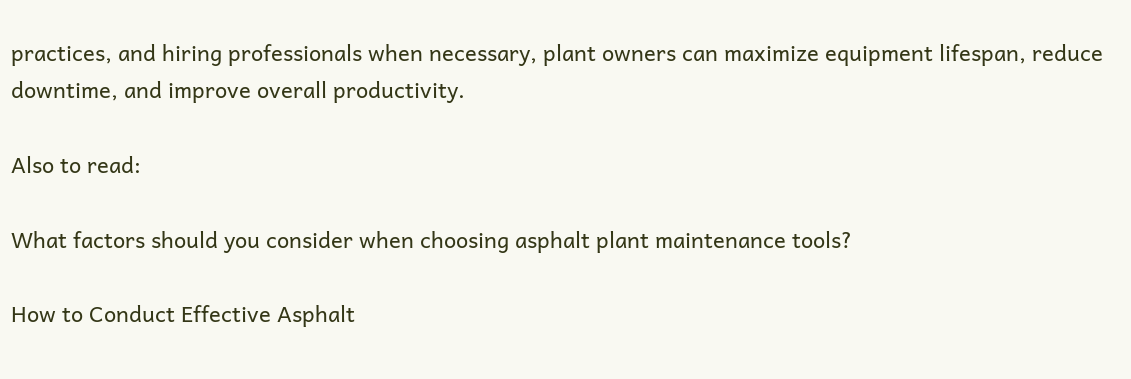practices, and hiring professionals when necessary, plant owners can maximize equipment lifespan, reduce downtime, and improve overall productivity.

Also to read:

What factors should you consider when choosing asphalt plant maintenance tools?

How to Conduct Effective Asphalt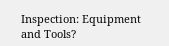Inspection: Equipment and Tools?